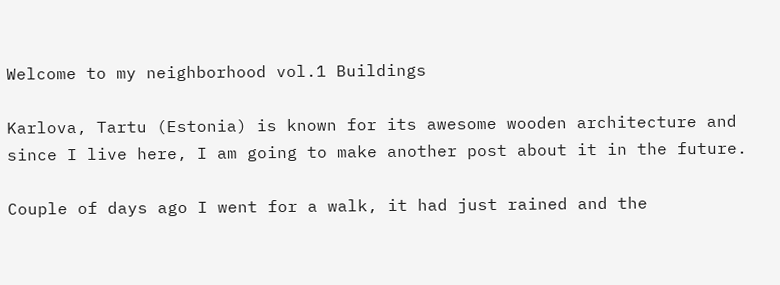Welcome to my neighborhood vol.1 Buildings

Karlova, Tartu (Estonia) is known for its awesome wooden architecture and since I live here, I am going to make another post about it in the future.

Couple of days ago I went for a walk, it had just rained and the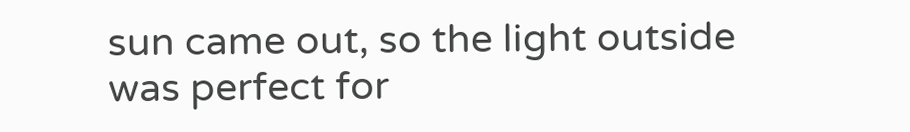sun came out, so the light outside was perfect for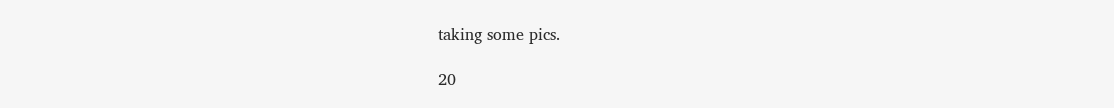taking some pics.

20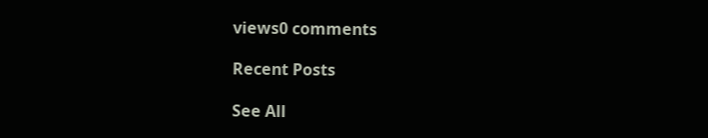views0 comments

Recent Posts

See All